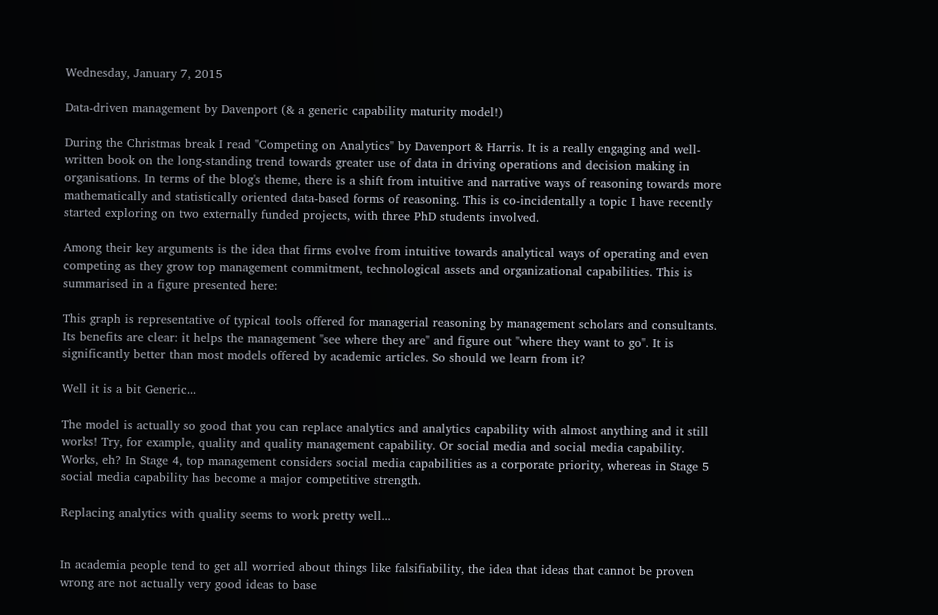Wednesday, January 7, 2015

Data-driven management by Davenport (& a generic capability maturity model!)

During the Christmas break I read "Competing on Analytics" by Davenport & Harris. It is a really engaging and well-written book on the long-standing trend towards greater use of data in driving operations and decision making in organisations. In terms of the blog's theme, there is a shift from intuitive and narrative ways of reasoning towards more mathematically and statistically oriented data-based forms of reasoning. This is co-incidentally a topic I have recently started exploring on two externally funded projects, with three PhD students involved.

Among their key arguments is the idea that firms evolve from intuitive towards analytical ways of operating and even competing as they grow top management commitment, technological assets and organizational capabilities. This is summarised in a figure presented here:

This graph is representative of typical tools offered for managerial reasoning by management scholars and consultants. Its benefits are clear: it helps the management "see where they are" and figure out "where they want to go". It is significantly better than most models offered by academic articles. So should we learn from it?

Well it is a bit Generic...

The model is actually so good that you can replace analytics and analytics capability with almost anything and it still works! Try, for example, quality and quality management capability. Or social media and social media capability. Works, eh? In Stage 4, top management considers social media capabilities as a corporate priority, whereas in Stage 5 social media capability has become a major competitive strength.

Replacing analytics with quality seems to work pretty well...


In academia people tend to get all worried about things like falsifiability, the idea that ideas that cannot be proven wrong are not actually very good ideas to base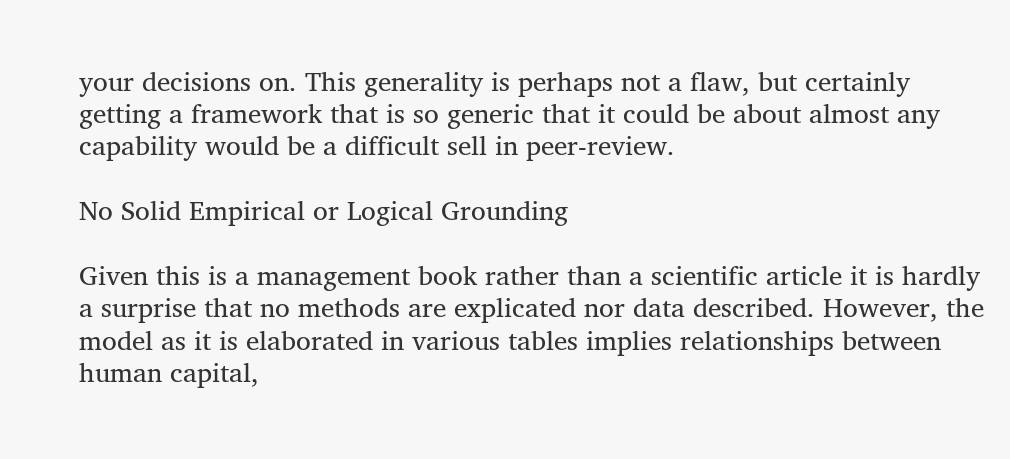your decisions on. This generality is perhaps not a flaw, but certainly getting a framework that is so generic that it could be about almost any capability would be a difficult sell in peer-review.

No Solid Empirical or Logical Grounding

Given this is a management book rather than a scientific article it is hardly a surprise that no methods are explicated nor data described. However, the model as it is elaborated in various tables implies relationships between human capital,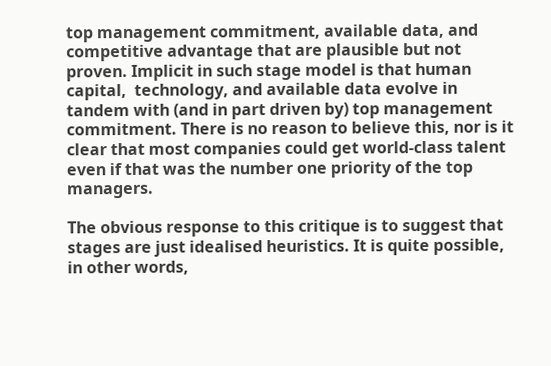top management commitment, available data, and competitive advantage that are plausible but not proven. Implicit in such stage model is that human capital,  technology, and available data evolve in tandem with (and in part driven by) top management commitment. There is no reason to believe this, nor is it clear that most companies could get world-class talent even if that was the number one priority of the top managers.

The obvious response to this critique is to suggest that stages are just idealised heuristics. It is quite possible, in other words,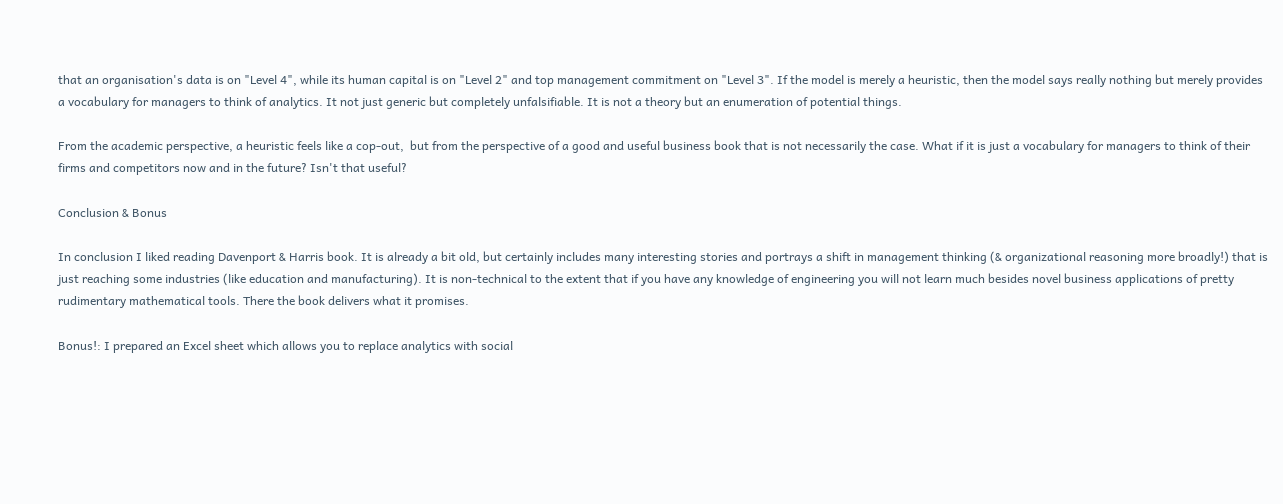that an organisation's data is on "Level 4", while its human capital is on "Level 2" and top management commitment on "Level 3". If the model is merely a heuristic, then the model says really nothing but merely provides a vocabulary for managers to think of analytics. It not just generic but completely unfalsifiable. It is not a theory but an enumeration of potential things.

From the academic perspective, a heuristic feels like a cop-out,  but from the perspective of a good and useful business book that is not necessarily the case. What if it is just a vocabulary for managers to think of their firms and competitors now and in the future? Isn't that useful?

Conclusion & Bonus

In conclusion I liked reading Davenport & Harris book. It is already a bit old, but certainly includes many interesting stories and portrays a shift in management thinking (& organizational reasoning more broadly!) that is just reaching some industries (like education and manufacturing). It is non-technical to the extent that if you have any knowledge of engineering you will not learn much besides novel business applications of pretty rudimentary mathematical tools. There the book delivers what it promises.

Bonus!: I prepared an Excel sheet which allows you to replace analytics with social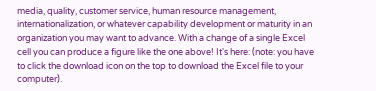media, quality, customer service, human resource management, internationalization, or whatever capability development or maturity in an organization you may want to advance. With a change of a single Excel cell you can produce a figure like the one above! It's here: (note: you have to click the download icon on the top to download the Excel file to your computer).